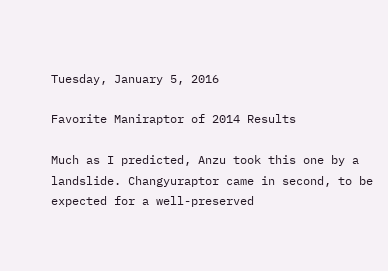Tuesday, January 5, 2016

Favorite Maniraptor of 2014 Results

Much as I predicted, Anzu took this one by a landslide. Changyuraptor came in second, to be expected for a well-preserved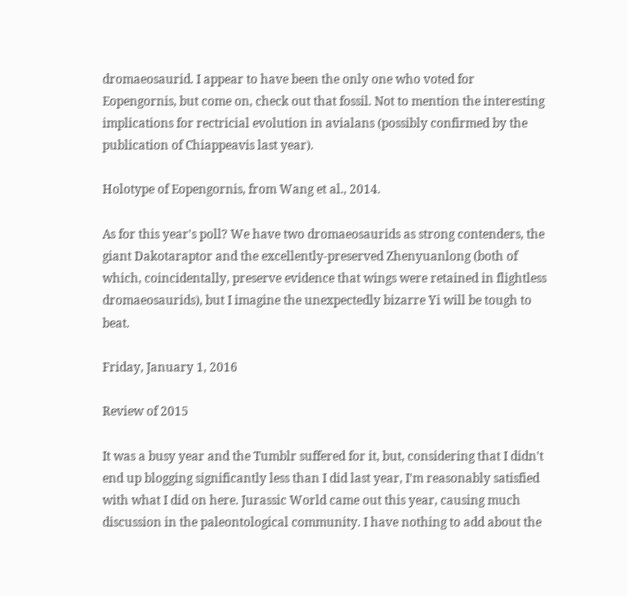dromaeosaurid. I appear to have been the only one who voted for Eopengornis, but come on, check out that fossil. Not to mention the interesting implications for rectricial evolution in avialans (possibly confirmed by the publication of Chiappeavis last year).

Holotype of Eopengornis, from Wang et al., 2014.

As for this year's poll? We have two dromaeosaurids as strong contenders, the giant Dakotaraptor and the excellently-preserved Zhenyuanlong (both of which, coincidentally, preserve evidence that wings were retained in flightless dromaeosaurids), but I imagine the unexpectedly bizarre Yi will be tough to beat.

Friday, January 1, 2016

Review of 2015

It was a busy year and the Tumblr suffered for it, but, considering that I didn't end up blogging significantly less than I did last year, I'm reasonably satisfied with what I did on here. Jurassic World came out this year, causing much discussion in the paleontological community. I have nothing to add about the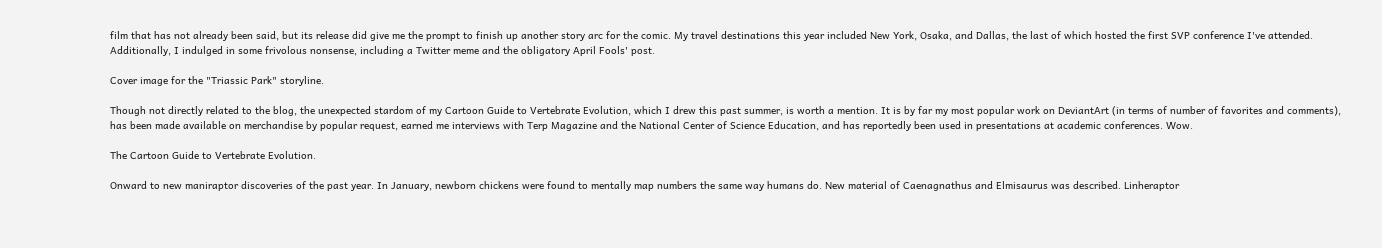film that has not already been said, but its release did give me the prompt to finish up another story arc for the comic. My travel destinations this year included New York, Osaka, and Dallas, the last of which hosted the first SVP conference I've attended. Additionally, I indulged in some frivolous nonsense, including a Twitter meme and the obligatory April Fools' post.

Cover image for the "Triassic Park" storyline.

Though not directly related to the blog, the unexpected stardom of my Cartoon Guide to Vertebrate Evolution, which I drew this past summer, is worth a mention. It is by far my most popular work on DeviantArt (in terms of number of favorites and comments), has been made available on merchandise by popular request, earned me interviews with Terp Magazine and the National Center of Science Education, and has reportedly been used in presentations at academic conferences. Wow.

The Cartoon Guide to Vertebrate Evolution.

Onward to new maniraptor discoveries of the past year. In January, newborn chickens were found to mentally map numbers the same way humans do. New material of Caenagnathus and Elmisaurus was described. Linheraptor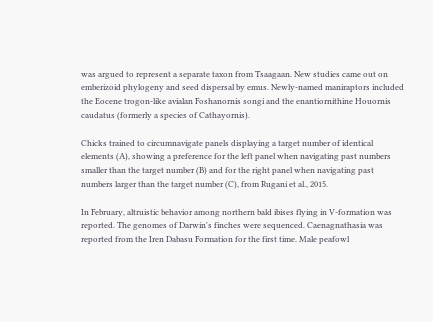was argued to represent a separate taxon from Tsaagaan. New studies came out on emberizoid phylogeny and seed dispersal by emus. Newly-named maniraptors included the Eocene trogon-like avialan Foshanornis songi and the enantiornithine Houornis caudatus (formerly a species of Cathayornis).

Chicks trained to circumnavigate panels displaying a target number of identical elements (A), showing a preference for the left panel when navigating past numbers smaller than the target number (B) and for the right panel when navigating past numbers larger than the target number (C), from Rugani et al., 2015.

In February, altruistic behavior among northern bald ibises flying in V-formation was reported. The genomes of Darwin's finches were sequenced. Caenagnathasia was reported from the Iren Dabasu Formation for the first time. Male peafowl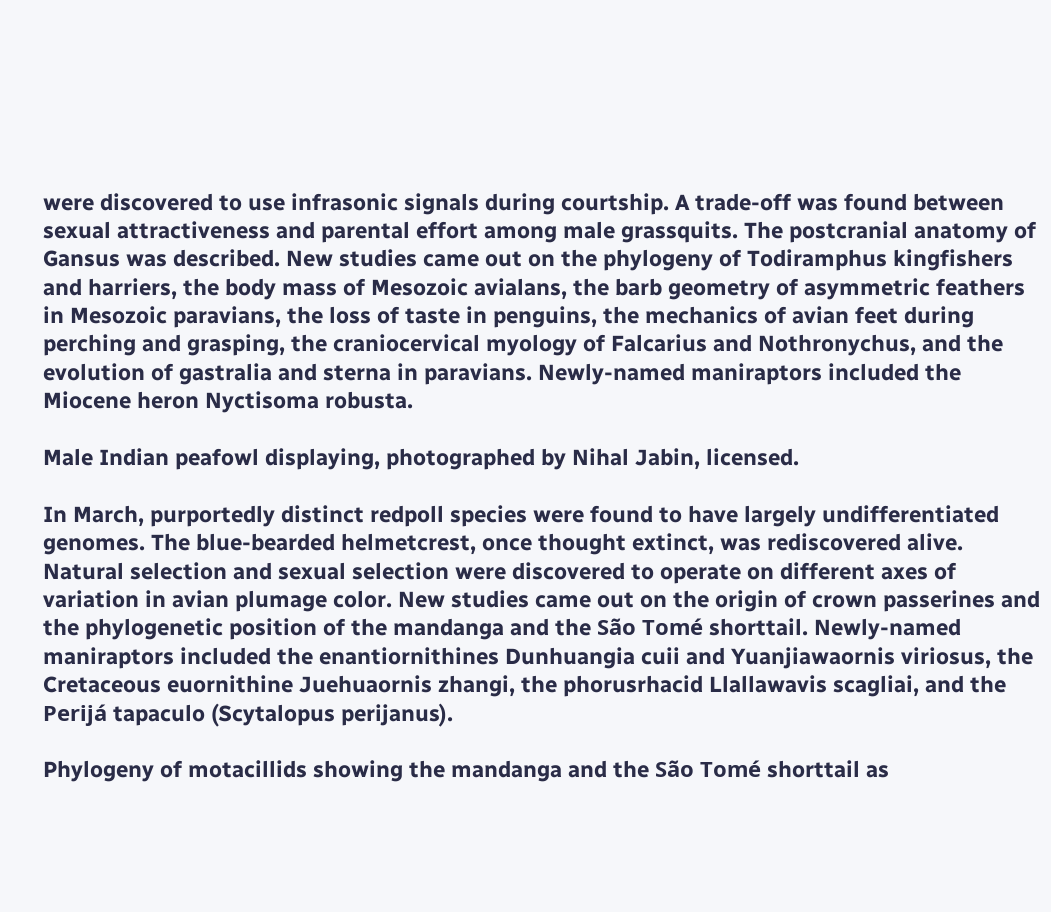were discovered to use infrasonic signals during courtship. A trade-off was found between sexual attractiveness and parental effort among male grassquits. The postcranial anatomy of Gansus was described. New studies came out on the phylogeny of Todiramphus kingfishers and harriers, the body mass of Mesozoic avialans, the barb geometry of asymmetric feathers in Mesozoic paravians, the loss of taste in penguins, the mechanics of avian feet during perching and grasping, the craniocervical myology of Falcarius and Nothronychus, and the evolution of gastralia and sterna in paravians. Newly-named maniraptors included the Miocene heron Nyctisoma robusta.

Male Indian peafowl displaying, photographed by Nihal Jabin, licensed.

In March, purportedly distinct redpoll species were found to have largely undifferentiated genomes. The blue-bearded helmetcrest, once thought extinct, was rediscovered alive. Natural selection and sexual selection were discovered to operate on different axes of variation in avian plumage color. New studies came out on the origin of crown passerines and the phylogenetic position of the mandanga and the São Tomé shorttail. Newly-named maniraptors included the enantiornithines Dunhuangia cuii and Yuanjiawaornis viriosus, the Cretaceous euornithine Juehuaornis zhangi, the phorusrhacid Llallawavis scagliai, and the Perijá tapaculo (Scytalopus perijanus).

Phylogeny of motacillids showing the mandanga and the São Tomé shorttail as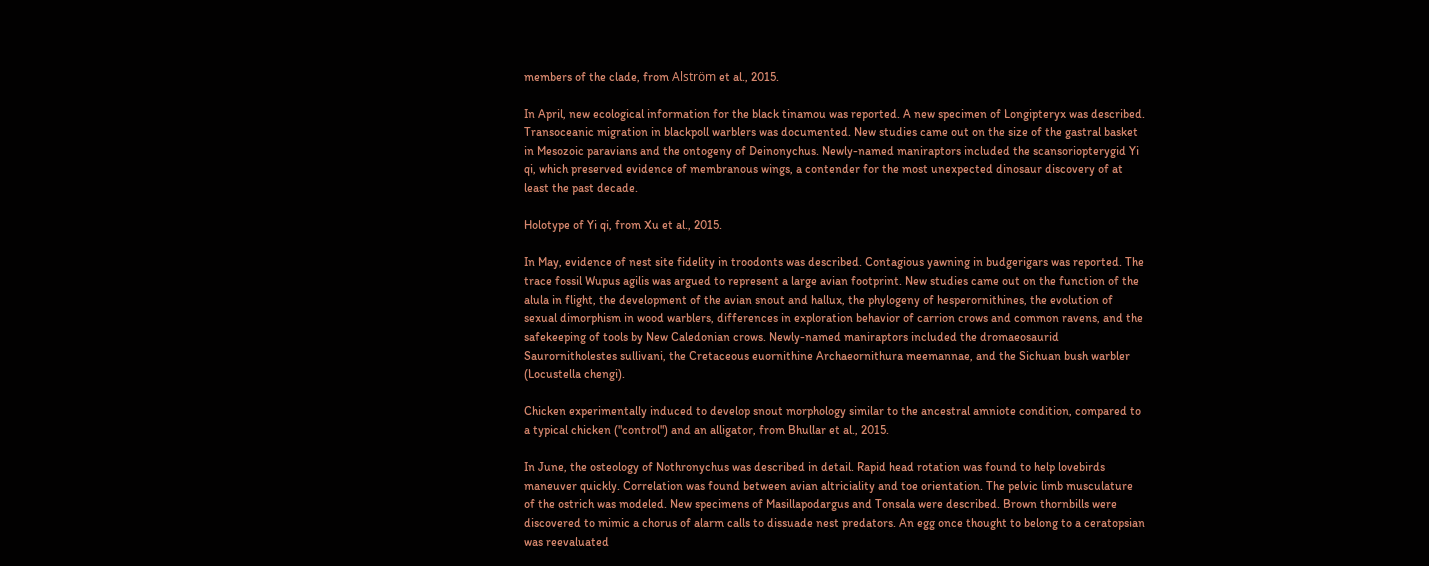members of the clade, from Alström et al., 2015.

In April, new ecological information for the black tinamou was reported. A new specimen of Longipteryx was described. Transoceanic migration in blackpoll warblers was documented. New studies came out on the size of the gastral basket in Mesozoic paravians and the ontogeny of Deinonychus. Newly-named maniraptors included the scansoriopterygid Yi qi, which preserved evidence of membranous wings, a contender for the most unexpected dinosaur discovery of at least the past decade.

Holotype of Yi qi, from Xu et al., 2015.

In May, evidence of nest site fidelity in troodonts was described. Contagious yawning in budgerigars was reported. The trace fossil Wupus agilis was argued to represent a large avian footprint. New studies came out on the function of the alula in flight, the development of the avian snout and hallux, the phylogeny of hesperornithines, the evolution of sexual dimorphism in wood warblers, differences in exploration behavior of carrion crows and common ravens, and the safekeeping of tools by New Caledonian crows. Newly-named maniraptors included the dromaeosaurid Saurornitholestes sullivani, the Cretaceous euornithine Archaeornithura meemannae, and the Sichuan bush warbler (Locustella chengi).

Chicken experimentally induced to develop snout morphology similar to the ancestral amniote condition, compared to a typical chicken ("control") and an alligator, from Bhullar et al., 2015.

In June, the osteology of Nothronychus was described in detail. Rapid head rotation was found to help lovebirds maneuver quickly. Correlation was found between avian altriciality and toe orientation. The pelvic limb musculature of the ostrich was modeled. New specimens of Masillapodargus and Tonsala were described. Brown thornbills were discovered to mimic a chorus of alarm calls to dissuade nest predators. An egg once thought to belong to a ceratopsian was reevaluated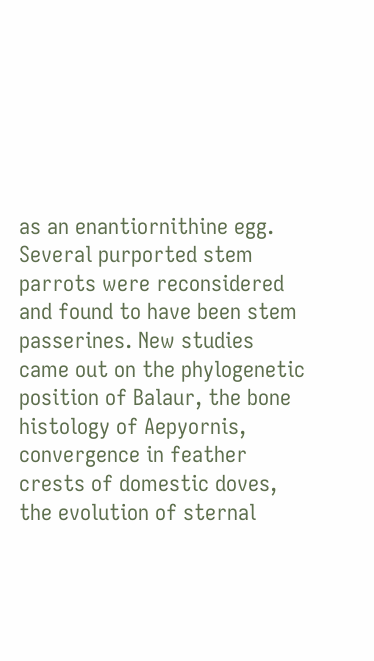as an enantiornithine egg. Several purported stem parrots were reconsidered and found to have been stem passerines. New studies came out on the phylogenetic position of Balaur, the bone histology of Aepyornis, convergence in feather crests of domestic doves, the evolution of sternal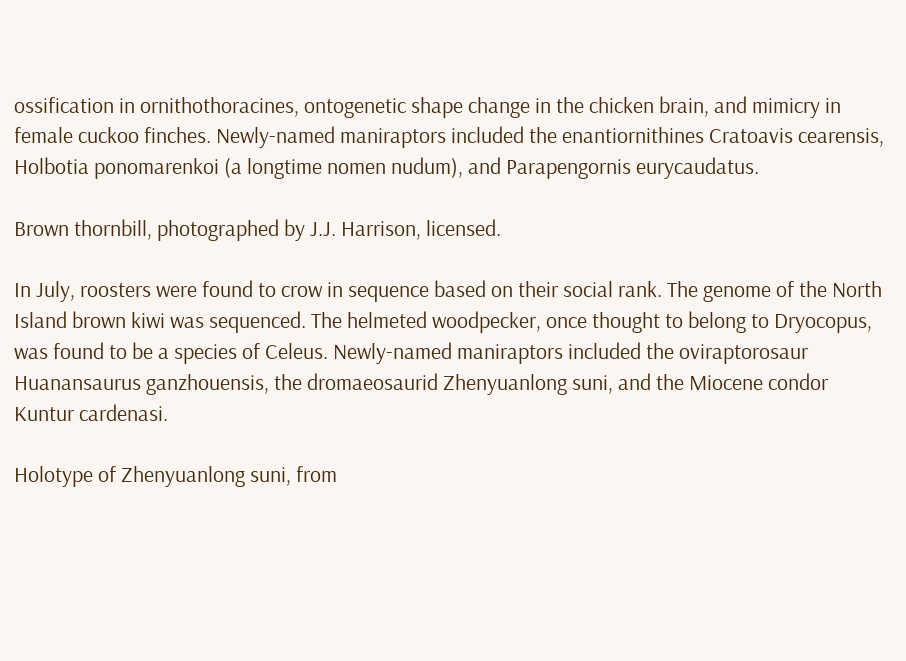ossification in ornithothoracines, ontogenetic shape change in the chicken brain, and mimicry in female cuckoo finches. Newly-named maniraptors included the enantiornithines Cratoavis cearensis, Holbotia ponomarenkoi (a longtime nomen nudum), and Parapengornis eurycaudatus.

Brown thornbill, photographed by J.J. Harrison, licensed.

In July, roosters were found to crow in sequence based on their social rank. The genome of the North Island brown kiwi was sequenced. The helmeted woodpecker, once thought to belong to Dryocopus, was found to be a species of Celeus. Newly-named maniraptors included the oviraptorosaur Huanansaurus ganzhouensis, the dromaeosaurid Zhenyuanlong suni, and the Miocene condor Kuntur cardenasi.

Holotype of Zhenyuanlong suni, from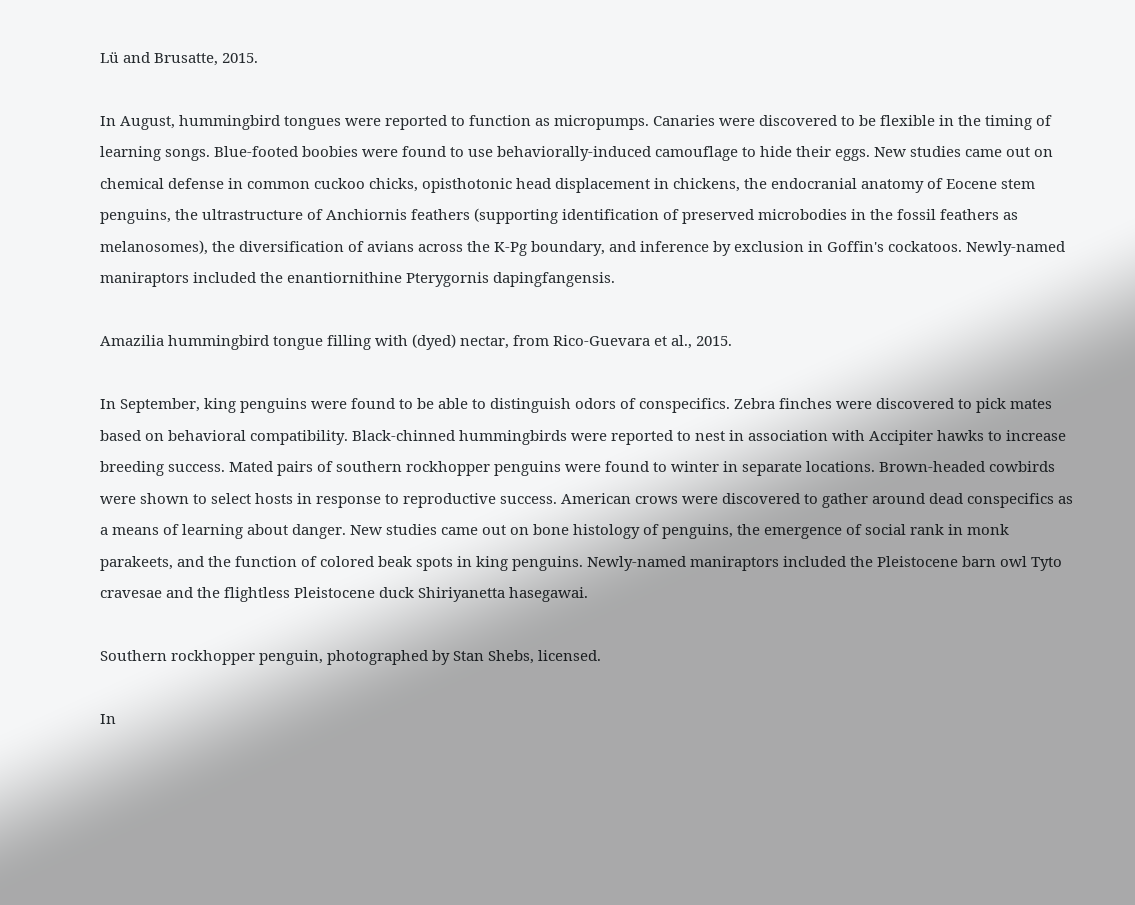Lü and Brusatte, 2015.

In August, hummingbird tongues were reported to function as micropumps. Canaries were discovered to be flexible in the timing of learning songs. Blue-footed boobies were found to use behaviorally-induced camouflage to hide their eggs. New studies came out on chemical defense in common cuckoo chicks, opisthotonic head displacement in chickens, the endocranial anatomy of Eocene stem penguins, the ultrastructure of Anchiornis feathers (supporting identification of preserved microbodies in the fossil feathers as melanosomes), the diversification of avians across the K-Pg boundary, and inference by exclusion in Goffin's cockatoos. Newly-named maniraptors included the enantiornithine Pterygornis dapingfangensis.

Amazilia hummingbird tongue filling with (dyed) nectar, from Rico-Guevara et al., 2015.

In September, king penguins were found to be able to distinguish odors of conspecifics. Zebra finches were discovered to pick mates based on behavioral compatibility. Black-chinned hummingbirds were reported to nest in association with Accipiter hawks to increase breeding success. Mated pairs of southern rockhopper penguins were found to winter in separate locations. Brown-headed cowbirds were shown to select hosts in response to reproductive success. American crows were discovered to gather around dead conspecifics as a means of learning about danger. New studies came out on bone histology of penguins, the emergence of social rank in monk parakeets, and the function of colored beak spots in king penguins. Newly-named maniraptors included the Pleistocene barn owl Tyto cravesae and the flightless Pleistocene duck Shiriyanetta hasegawai.

Southern rockhopper penguin, photographed by Stan Shebs, licensed.

In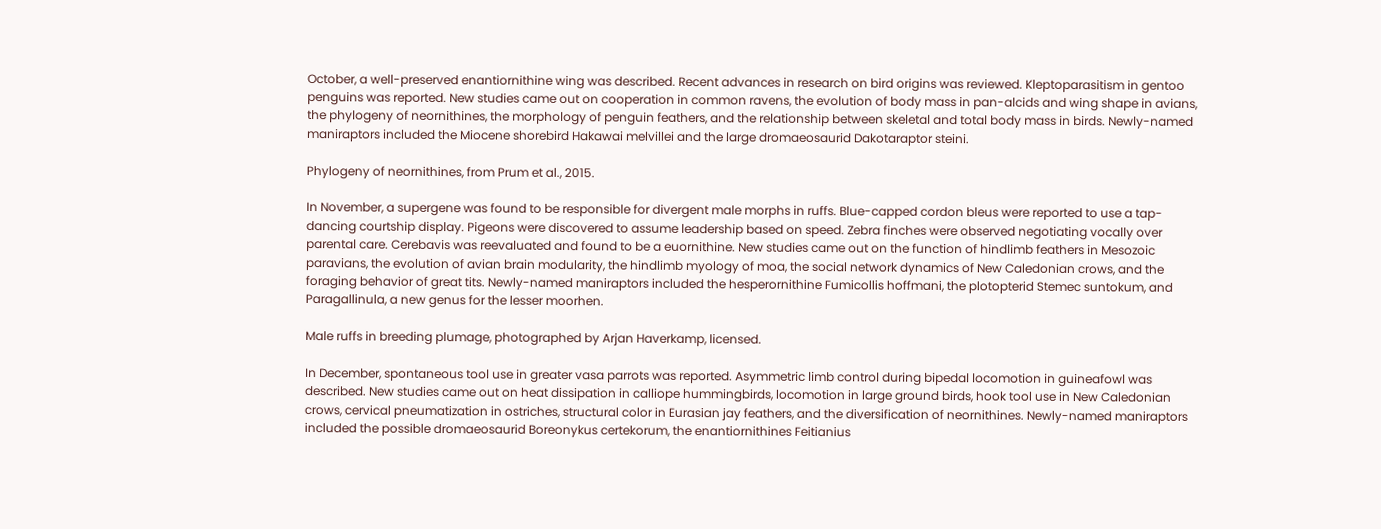October, a well-preserved enantiornithine wing was described. Recent advances in research on bird origins was reviewed. Kleptoparasitism in gentoo penguins was reported. New studies came out on cooperation in common ravens, the evolution of body mass in pan-alcids and wing shape in avians, the phylogeny of neornithines, the morphology of penguin feathers, and the relationship between skeletal and total body mass in birds. Newly-named maniraptors included the Miocene shorebird Hakawai melvillei and the large dromaeosaurid Dakotaraptor steini.

Phylogeny of neornithines, from Prum et al., 2015.

In November, a supergene was found to be responsible for divergent male morphs in ruffs. Blue-capped cordon bleus were reported to use a tap-dancing courtship display. Pigeons were discovered to assume leadership based on speed. Zebra finches were observed negotiating vocally over parental care. Cerebavis was reevaluated and found to be a euornithine. New studies came out on the function of hindlimb feathers in Mesozoic paravians, the evolution of avian brain modularity, the hindlimb myology of moa, the social network dynamics of New Caledonian crows, and the foraging behavior of great tits. Newly-named maniraptors included the hesperornithine Fumicollis hoffmani, the plotopterid Stemec suntokum, and Paragallinula, a new genus for the lesser moorhen.

Male ruffs in breeding plumage, photographed by Arjan Haverkamp, licensed.

In December, spontaneous tool use in greater vasa parrots was reported. Asymmetric limb control during bipedal locomotion in guineafowl was described. New studies came out on heat dissipation in calliope hummingbirds, locomotion in large ground birds, hook tool use in New Caledonian crows, cervical pneumatization in ostriches, structural color in Eurasian jay feathers, and the diversification of neornithines. Newly-named maniraptors included the possible dromaeosaurid Boreonykus certekorum, the enantiornithines Feitianius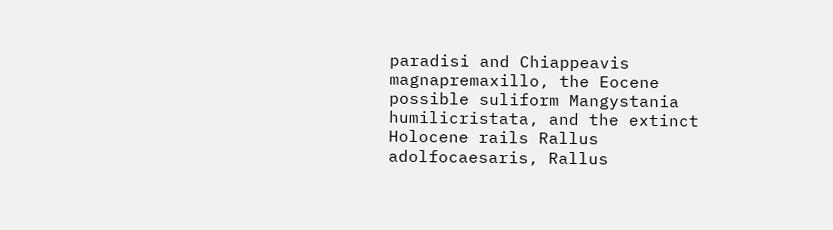paradisi and Chiappeavis magnapremaxillo, the Eocene possible suliform Mangystania humilicristata, and the extinct Holocene rails Rallus adolfocaesaris, Rallus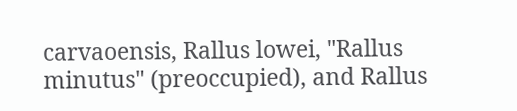carvaoensis, Rallus lowei, "Rallus minutus" (preoccupied), and Rallus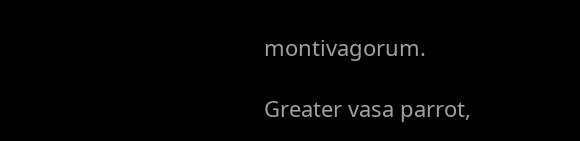montivagorum.

Greater vasa parrot,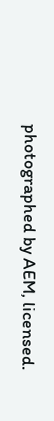photographed by AEM, licensed.